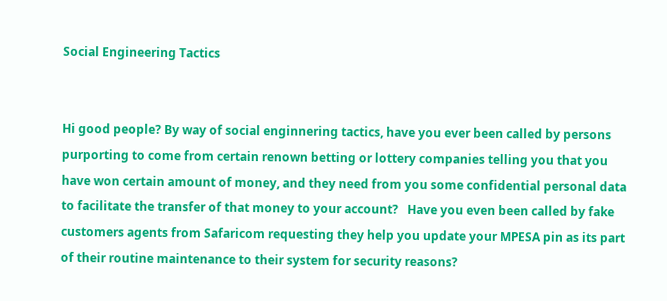Social Engineering Tactics


Hi good people? By way of social enginnering tactics, have you ever been called by persons purporting to come from certain renown betting or lottery companies telling you that you have won certain amount of money, and they need from you some confidential personal data to facilitate the transfer of that money to your account?   Have you even been called by fake customers agents from Safaricom requesting they help you update your MPESA pin as its part of their routine maintenance to their system for security reasons?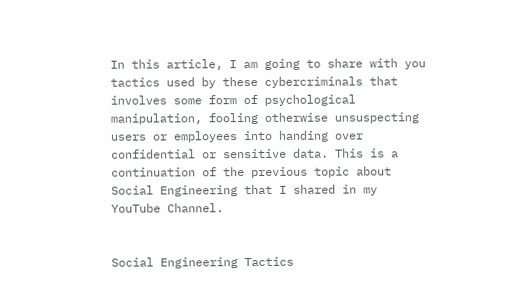In this article, I am going to share with you tactics used by these cybercriminals that involves some form of psychological manipulation, fooling otherwise unsuspecting users or employees into handing over confidential or sensitive data. This is a continuation of the previous topic about Social Engineering that I shared in my YouTube Channel.


Social Engineering Tactics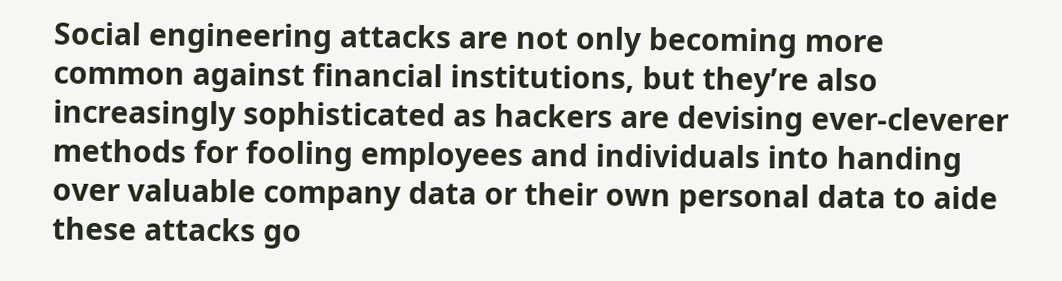Social engineering attacks are not only becoming more common against financial institutions, but they’re also increasingly sophisticated as hackers are devising ever-cleverer methods for fooling employees and individuals into handing over valuable company data or their own personal data to aide these attacks go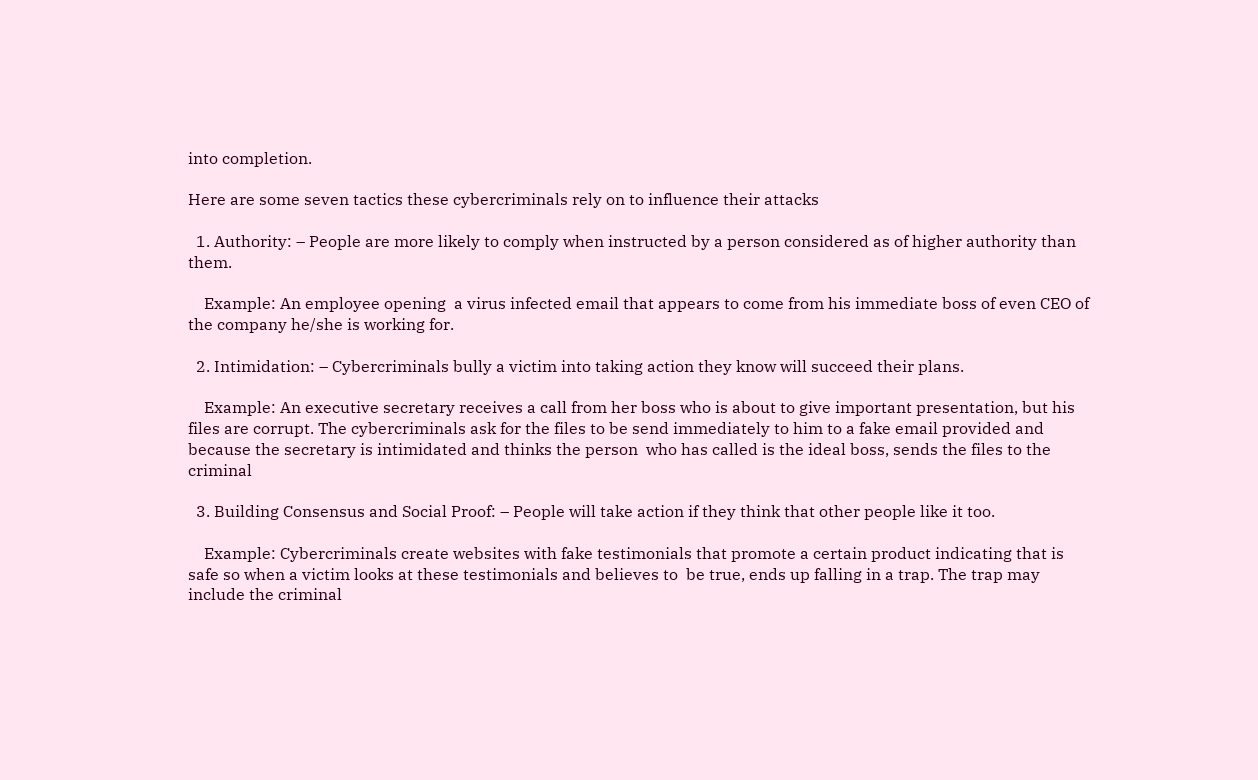into completion.

Here are some seven tactics these cybercriminals rely on to influence their attacks

  1. Authority: – People are more likely to comply when instructed by a person considered as of higher authority than them.

    Example: An employee opening  a virus infected email that appears to come from his immediate boss of even CEO of the company he/she is working for.

  2. Intimidation: – Cybercriminals bully a victim into taking action they know will succeed their plans.

    Example: An executive secretary receives a call from her boss who is about to give important presentation, but his files are corrupt. The cybercriminals ask for the files to be send immediately to him to a fake email provided and because the secretary is intimidated and thinks the person  who has called is the ideal boss, sends the files to the criminal

  3. Building Consensus and Social Proof: – People will take action if they think that other people like it too.

    Example: Cybercriminals create websites with fake testimonials that promote a certain product indicating that is safe so when a victim looks at these testimonials and believes to  be true, ends up falling in a trap. The trap may include the criminal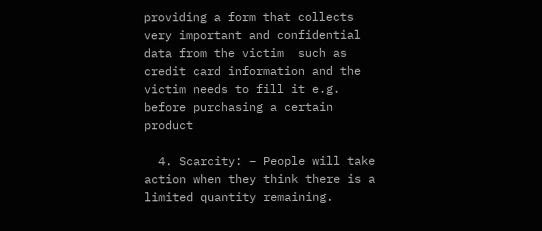providing a form that collects very important and confidential data from the victim  such as credit card information and the victim needs to fill it e.g. before purchasing a certain product

  4. Scarcity: – People will take action when they think there is a limited quantity remaining.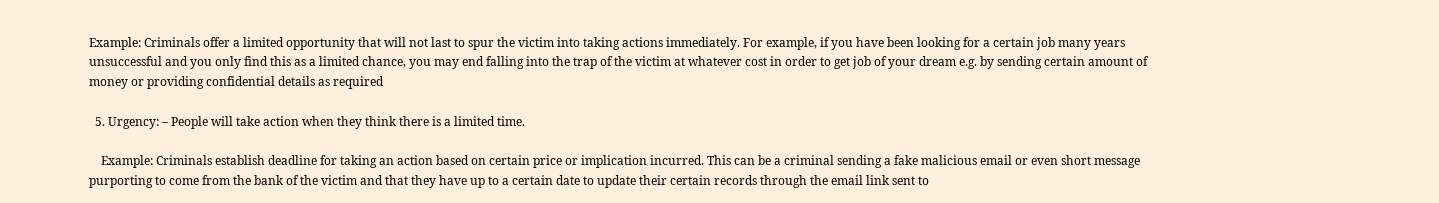Example: Criminals offer a limited opportunity that will not last to spur the victim into taking actions immediately. For example, if you have been looking for a certain job many years unsuccessful and you only find this as a limited chance, you may end falling into the trap of the victim at whatever cost in order to get job of your dream e.g. by sending certain amount of money or providing confidential details as required

  5. Urgency: – People will take action when they think there is a limited time.

    Example: Criminals establish deadline for taking an action based on certain price or implication incurred. This can be a criminal sending a fake malicious email or even short message purporting to come from the bank of the victim and that they have up to a certain date to update their certain records through the email link sent to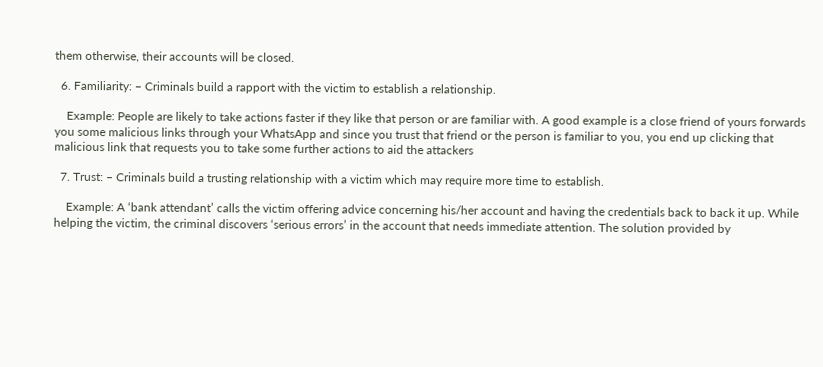them otherwise, their accounts will be closed.

  6. Familiarity: – Criminals build a rapport with the victim to establish a relationship.

    Example: People are likely to take actions faster if they like that person or are familiar with. A good example is a close friend of yours forwards you some malicious links through your WhatsApp and since you trust that friend or the person is familiar to you, you end up clicking that malicious link that requests you to take some further actions to aid the attackers

  7. Trust: – Criminals build a trusting relationship with a victim which may require more time to establish.

    Example: A ‘bank attendant’ calls the victim offering advice concerning his/her account and having the credentials back to back it up. While helping the victim, the criminal discovers ‘serious errors’ in the account that needs immediate attention. The solution provided by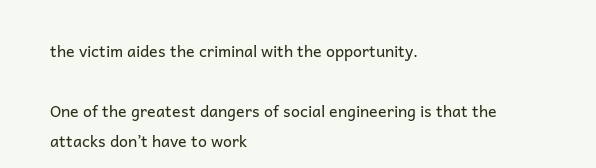the victim aides the criminal with the opportunity.

One of the greatest dangers of social engineering is that the attacks don’t have to work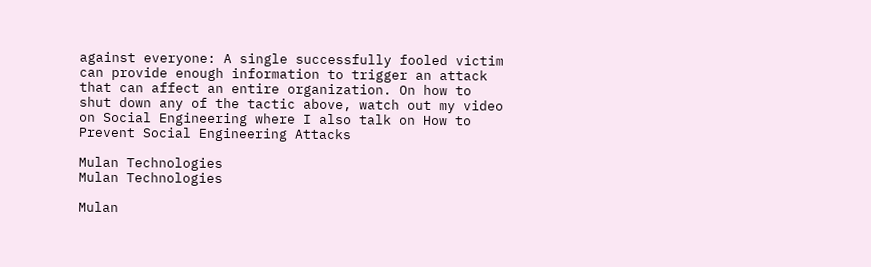against everyone: A single successfully fooled victim can provide enough information to trigger an attack that can affect an entire organization. On how to shut down any of the tactic above, watch out my video on Social Engineering where I also talk on How to Prevent Social Engineering Attacks

Mulan Technologies
Mulan Technologies

Mulan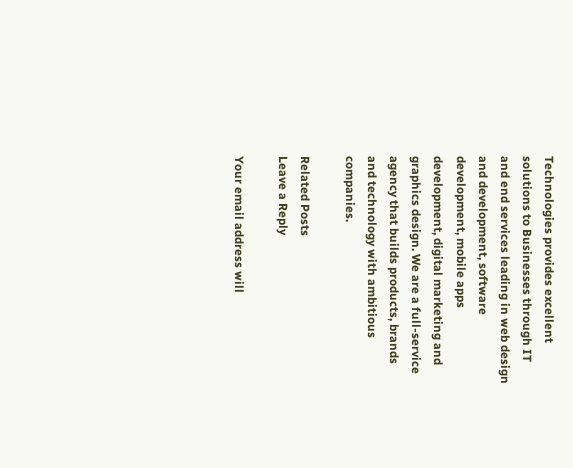Technologies provides excellent solutions to Businesses through IT and end services leading in web design and development, software development, mobile apps development, digital marketing and graphics design. We are a full-service agency that builds products, brands and technology with ambitious companies.

Related Posts
Leave a Reply

Your email address will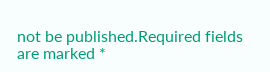not be published.Required fields are marked *